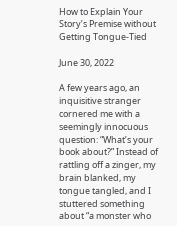How to Explain Your Story’s Premise without Getting Tongue-Tied

June 30, 2022

A few years ago, an inquisitive stranger cornered me with a seemingly innocuous question: “What’s your book about?” Instead of rattling off a zinger, my brain blanked, my tongue tangled, and I stuttered something about “a monster who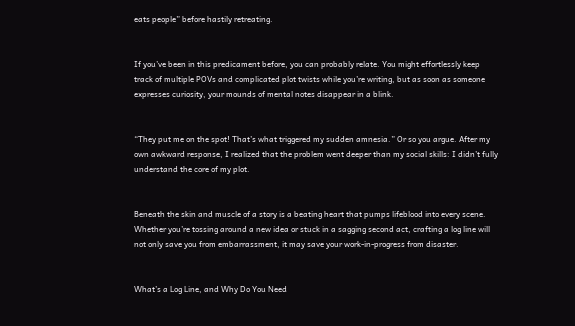eats people” before hastily retreating.


If you’ve been in this predicament before, you can probably relate. You might effortlessly keep track of multiple POVs and complicated plot twists while you’re writing, but as soon as someone expresses curiosity, your mounds of mental notes disappear in a blink.


“They put me on the spot! That’s what triggered my sudden amnesia.” Or so you argue. After my own awkward response, I realized that the problem went deeper than my social skills: I didn’t fully understand the core of my plot.


Beneath the skin and muscle of a story is a beating heart that pumps lifeblood into every scene. Whether you’re tossing around a new idea or stuck in a sagging second act, crafting a log line will not only save you from embarrassment, it may save your work-in-progress from disaster.


What’s a Log Line, and Why Do You Need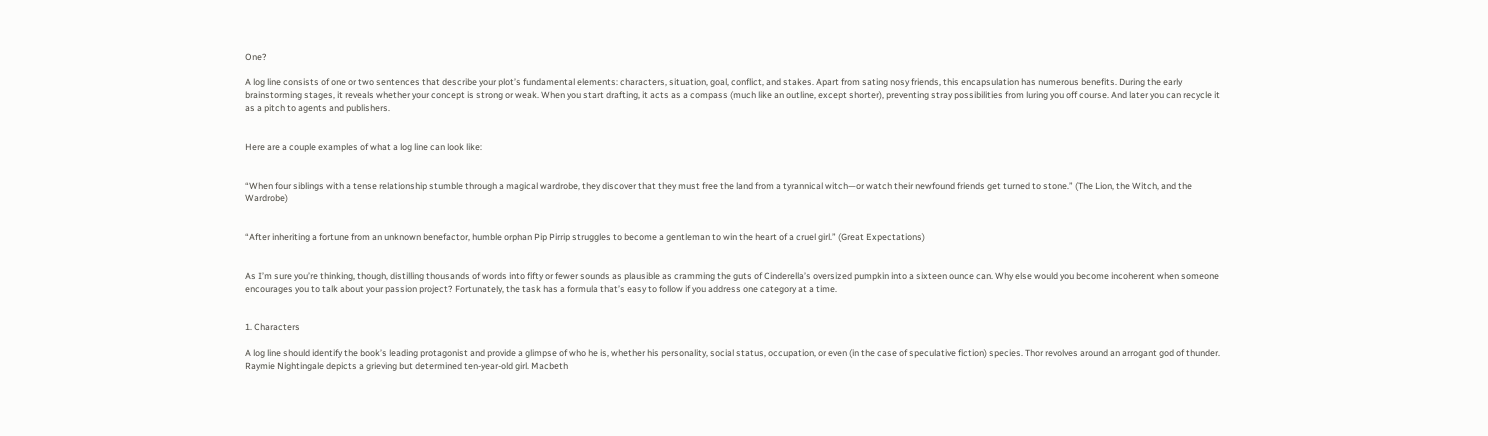One?

A log line consists of one or two sentences that describe your plot’s fundamental elements: characters, situation, goal, conflict, and stakes. Apart from sating nosy friends, this encapsulation has numerous benefits. During the early brainstorming stages, it reveals whether your concept is strong or weak. When you start drafting, it acts as a compass (much like an outline, except shorter), preventing stray possibilities from luring you off course. And later you can recycle it as a pitch to agents and publishers.


Here are a couple examples of what a log line can look like:


“When four siblings with a tense relationship stumble through a magical wardrobe, they discover that they must free the land from a tyrannical witch—or watch their newfound friends get turned to stone.” (The Lion, the Witch, and the Wardrobe)


“After inheriting a fortune from an unknown benefactor, humble orphan Pip Pirrip struggles to become a gentleman to win the heart of a cruel girl.” (Great Expectations)


As I’m sure you’re thinking, though, distilling thousands of words into fifty or fewer sounds as plausible as cramming the guts of Cinderella’s oversized pumpkin into a sixteen ounce can. Why else would you become incoherent when someone encourages you to talk about your passion project? Fortunately, the task has a formula that’s easy to follow if you address one category at a time.


1. Characters

A log line should identify the book’s leading protagonist and provide a glimpse of who he is, whether his personality, social status, occupation, or even (in the case of speculative fiction) species. Thor revolves around an arrogant god of thunder. Raymie Nightingale depicts a grieving but determined ten-year-old girl. Macbeth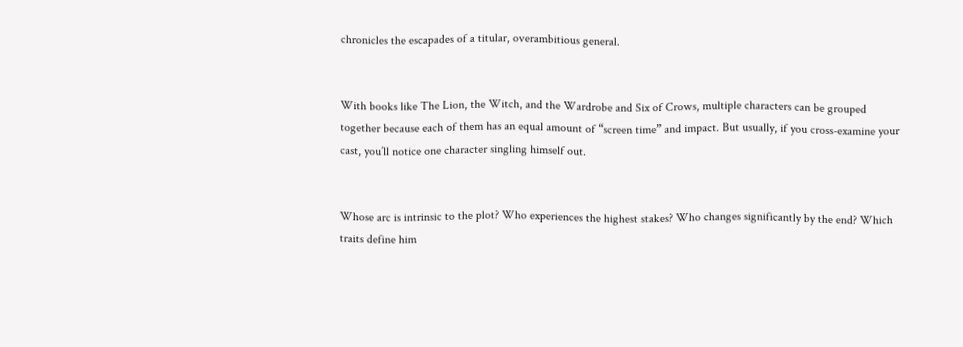chronicles the escapades of a titular, overambitious general.


With books like The Lion, the Witch, and the Wardrobe and Six of Crows, multiple characters can be grouped together because each of them has an equal amount of “screen time” and impact. But usually, if you cross-examine your cast, you’ll notice one character singling himself out.


Whose arc is intrinsic to the plot? Who experiences the highest stakes? Who changes significantly by the end? Which traits define him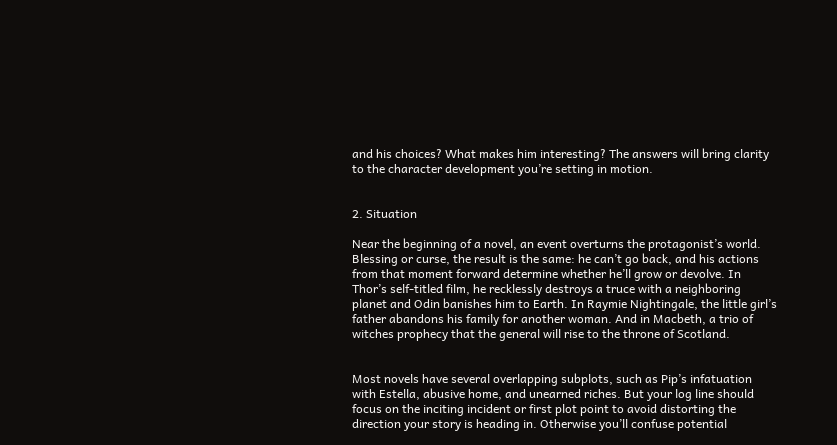and his choices? What makes him interesting? The answers will bring clarity to the character development you’re setting in motion.


2. Situation

Near the beginning of a novel, an event overturns the protagonist’s world. Blessing or curse, the result is the same: he can’t go back, and his actions from that moment forward determine whether he’ll grow or devolve. In Thor’s self-titled film, he recklessly destroys a truce with a neighboring planet and Odin banishes him to Earth. In Raymie Nightingale, the little girl’s father abandons his family for another woman. And in Macbeth, a trio of witches prophecy that the general will rise to the throne of Scotland.


Most novels have several overlapping subplots, such as Pip’s infatuation with Estella, abusive home, and unearned riches. But your log line should focus on the inciting incident or first plot point to avoid distorting the direction your story is heading in. Otherwise you’ll confuse potential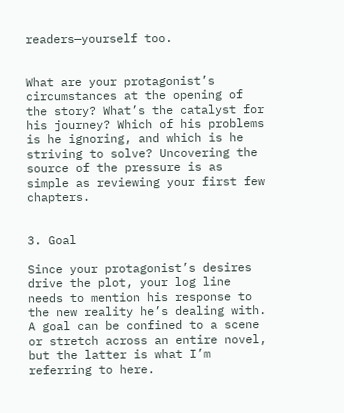readers—yourself too.


What are your protagonist’s circumstances at the opening of the story? What’s the catalyst for his journey? Which of his problems is he ignoring, and which is he striving to solve? Uncovering the source of the pressure is as simple as reviewing your first few chapters.


3. Goal

Since your protagonist’s desires drive the plot, your log line needs to mention his response to the new reality he’s dealing with. A goal can be confined to a scene or stretch across an entire novel, but the latter is what I’m referring to here.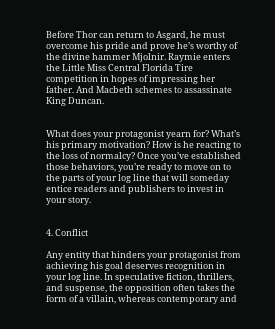Before Thor can return to Asgard, he must overcome his pride and prove he’s worthy of the divine hammer Mjolnir. Raymie enters the Little Miss Central Florida Tire competition in hopes of impressing her father. And Macbeth schemes to assassinate King Duncan.


What does your protagonist yearn for? What’s his primary motivation? How is he reacting to the loss of normalcy? Once you’ve established those behaviors, you’re ready to move on to the parts of your log line that will someday entice readers and publishers to invest in your story.


4. Conflict

Any entity that hinders your protagonist from achieving his goal deserves recognition in your log line. In speculative fiction, thrillers, and suspense, the opposition often takes the form of a villain, whereas contemporary and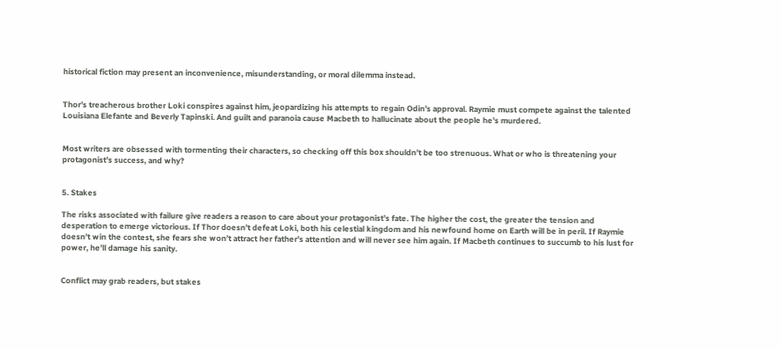historical fiction may present an inconvenience, misunderstanding, or moral dilemma instead.


Thor’s treacherous brother Loki conspires against him, jeopardizing his attempts to regain Odin’s approval. Raymie must compete against the talented Louisiana Elefante and Beverly Tapinski. And guilt and paranoia cause Macbeth to hallucinate about the people he’s murdered.


Most writers are obsessed with tormenting their characters, so checking off this box shouldn’t be too strenuous. What or who is threatening your protagonist’s success, and why?


5. Stakes

The risks associated with failure give readers a reason to care about your protagonist’s fate. The higher the cost, the greater the tension and desperation to emerge victorious. If Thor doesn’t defeat Loki, both his celestial kingdom and his newfound home on Earth will be in peril. If Raymie doesn’t win the contest, she fears she won’t attract her father’s attention and will never see him again. If Macbeth continues to succumb to his lust for power, he’ll damage his sanity.


Conflict may grab readers, but stakes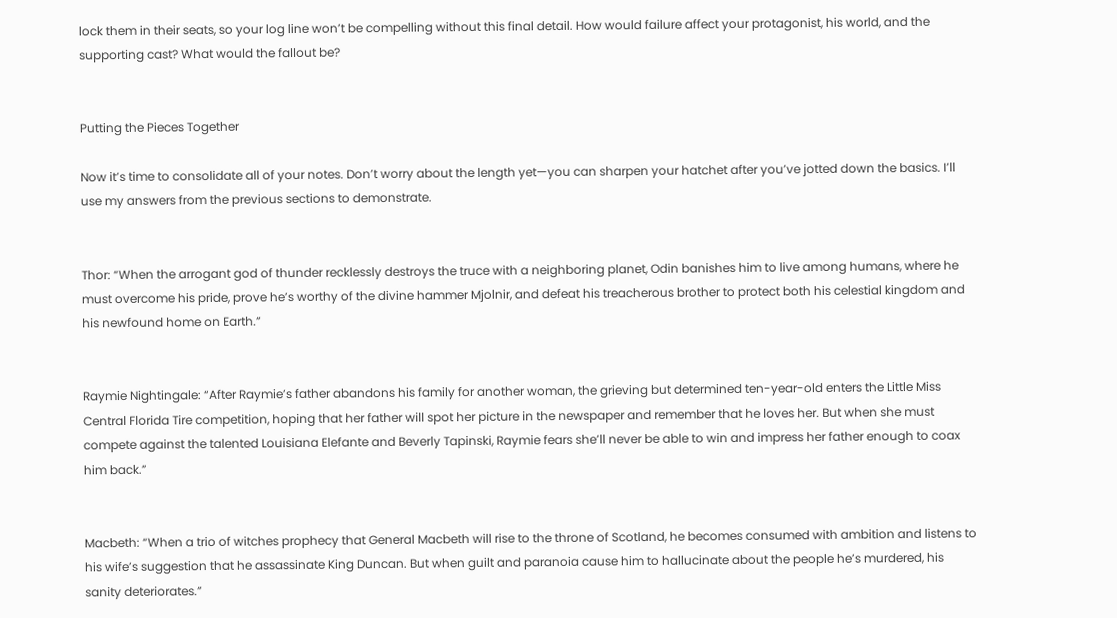lock them in their seats, so your log line won’t be compelling without this final detail. How would failure affect your protagonist, his world, and the supporting cast? What would the fallout be?


Putting the Pieces Together

Now it’s time to consolidate all of your notes. Don’t worry about the length yet—you can sharpen your hatchet after you’ve jotted down the basics. I’ll use my answers from the previous sections to demonstrate.


Thor: “When the arrogant god of thunder recklessly destroys the truce with a neighboring planet, Odin banishes him to live among humans, where he must overcome his pride, prove he’s worthy of the divine hammer Mjolnir, and defeat his treacherous brother to protect both his celestial kingdom and his newfound home on Earth.”


Raymie Nightingale: “After Raymie’s father abandons his family for another woman, the grieving but determined ten-year-old enters the Little Miss Central Florida Tire competition, hoping that her father will spot her picture in the newspaper and remember that he loves her. But when she must compete against the talented Louisiana Elefante and Beverly Tapinski, Raymie fears she’ll never be able to win and impress her father enough to coax him back.”


Macbeth: “When a trio of witches prophecy that General Macbeth will rise to the throne of Scotland, he becomes consumed with ambition and listens to his wife’s suggestion that he assassinate King Duncan. But when guilt and paranoia cause him to hallucinate about the people he’s murdered, his sanity deteriorates.”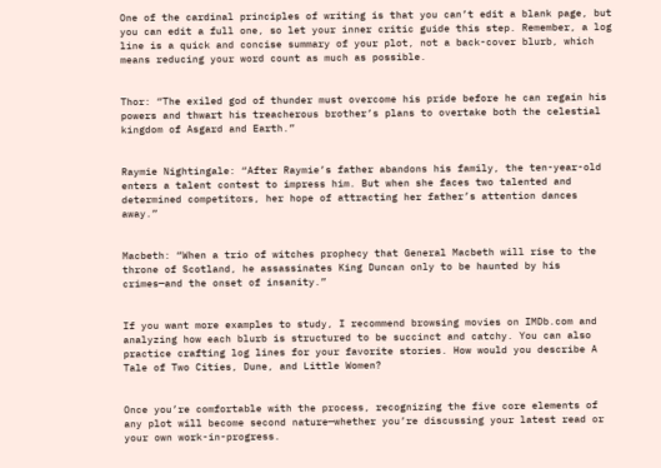One of the cardinal principles of writing is that you can’t edit a blank page, but you can edit a full one, so let your inner critic guide this step. Remember, a log line is a quick and concise summary of your plot, not a back-cover blurb, which means reducing your word count as much as possible.


Thor: “The exiled god of thunder must overcome his pride before he can regain his powers and thwart his treacherous brother’s plans to overtake both the celestial kingdom of Asgard and Earth.”


Raymie Nightingale: “After Raymie’s father abandons his family, the ten-year-old enters a talent contest to impress him. But when she faces two talented and determined competitors, her hope of attracting her father’s attention dances away.”


Macbeth: “When a trio of witches prophecy that General Macbeth will rise to the throne of Scotland, he assassinates King Duncan only to be haunted by his crimes—and the onset of insanity.”


If you want more examples to study, I recommend browsing movies on IMDb.com and analyzing how each blurb is structured to be succinct and catchy. You can also practice crafting log lines for your favorite stories. How would you describe A Tale of Two Cities, Dune, and Little Women?


Once you’re comfortable with the process, recognizing the five core elements of any plot will become second nature—whether you’re discussing your latest read or your own work-in-progress.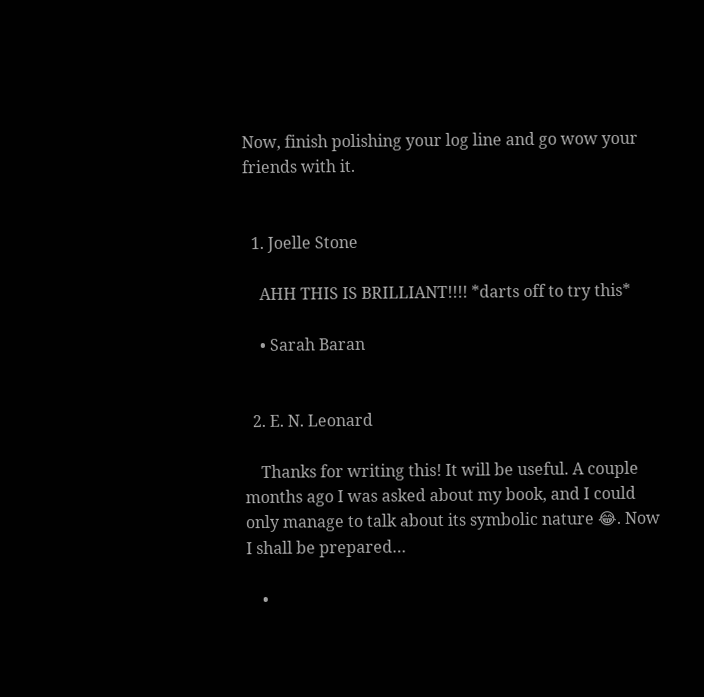Now, finish polishing your log line and go wow your friends with it.


  1. Joelle Stone

    AHH THIS IS BRILLIANT!!!! *darts off to try this*

    • Sarah Baran


  2. E. N. Leonard

    Thanks for writing this! It will be useful. A couple months ago I was asked about my book, and I could only manage to talk about its symbolic nature 😂. Now I shall be prepared…

    •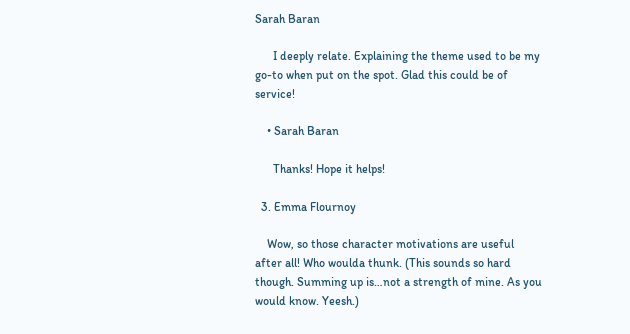Sarah Baran

      I deeply relate. Explaining the theme used to be my go-to when put on the spot. Glad this could be of service!

    • Sarah Baran

      Thanks! Hope it helps!

  3. Emma Flournoy

    Wow, so those character motivations are useful after all! Who woulda thunk. (This sounds so hard though. Summing up is…not a strength of mine. As you would know. Yeesh.)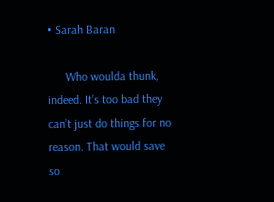• Sarah Baran

      Who woulda thunk, indeed. It’s too bad they can’t just do things for no reason. That would save so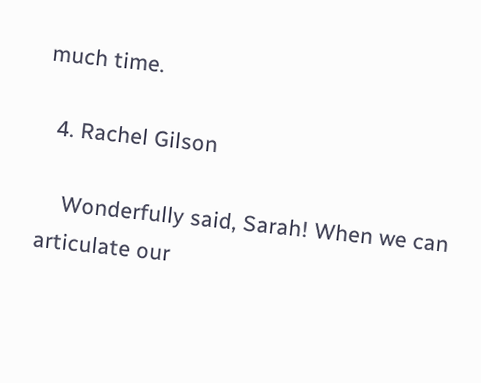much time.

  4. Rachel Gilson

    Wonderfully said, Sarah! When we can articulate our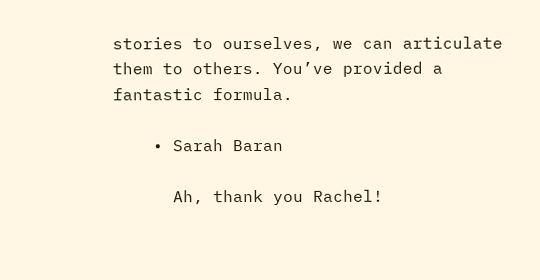stories to ourselves, we can articulate them to others. You’ve provided a fantastic formula.

    • Sarah Baran

      Ah, thank you Rachel!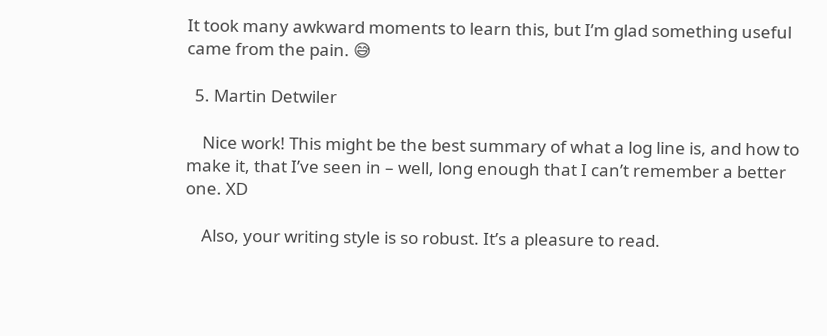It took many awkward moments to learn this, but I’m glad something useful came from the pain. 😅

  5. Martin Detwiler

    Nice work! This might be the best summary of what a log line is, and how to make it, that I’ve seen in – well, long enough that I can’t remember a better one. XD

    Also, your writing style is so robust. It’s a pleasure to read.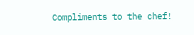Compliments to the chef!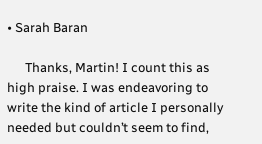• Sarah Baran

      Thanks, Martin! I count this as high praise. I was endeavoring to write the kind of article I personally needed but couldn’t seem to find,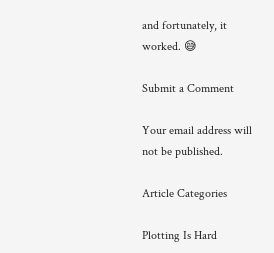and fortunately, it worked. 😅

Submit a Comment

Your email address will not be published.

Article Categories

Plotting Is Hard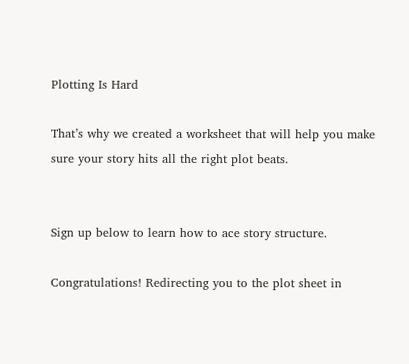Plotting Is Hard

That’s why we created a worksheet that will help you make sure your story hits all the right plot beats.


Sign up below to learn how to ace story structure.

Congratulations! Redirecting you to the plot sheet in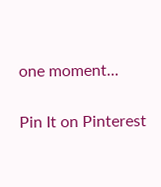one moment...

Pin It on Pinterest